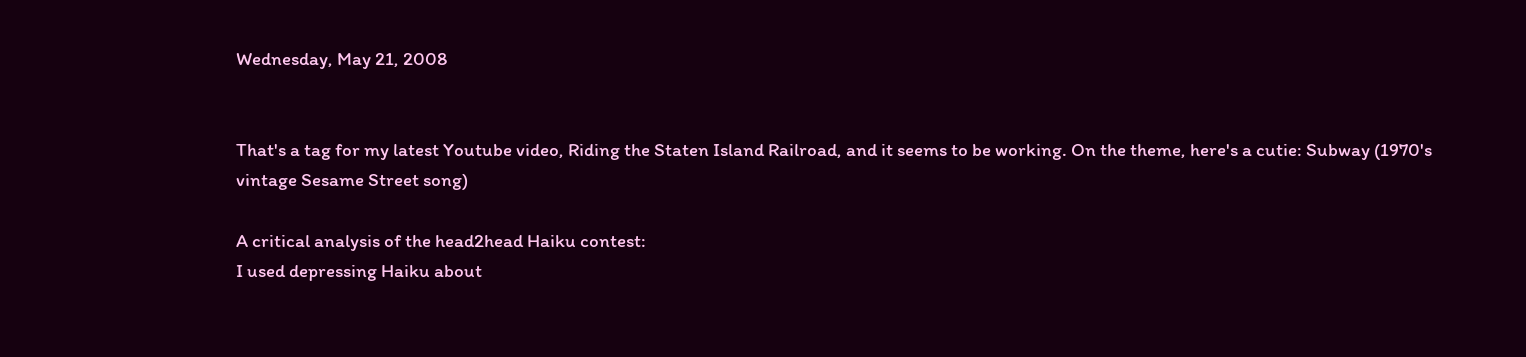Wednesday, May 21, 2008


That's a tag for my latest Youtube video, Riding the Staten Island Railroad, and it seems to be working. On the theme, here's a cutie: Subway (1970's vintage Sesame Street song)

A critical analysis of the head2head Haiku contest:
I used depressing Haiku about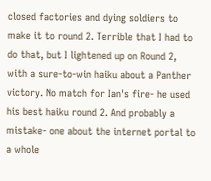closed factories and dying soldiers to make it to round 2. Terrible that I had to do that, but I lightened up on Round 2, with a sure-to-win haiku about a Panther victory. No match for Ian's fire- he used his best haiku round 2. And probably a mistake- one about the internet portal to a whole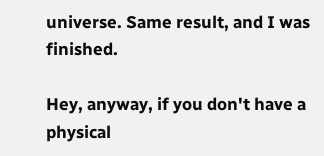universe. Same result, and I was finished.

Hey, anyway, if you don't have a physical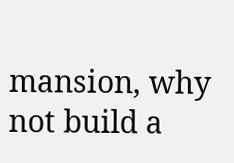mansion, why not build a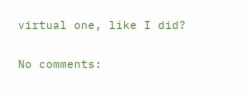virtual one, like I did?

No comments: